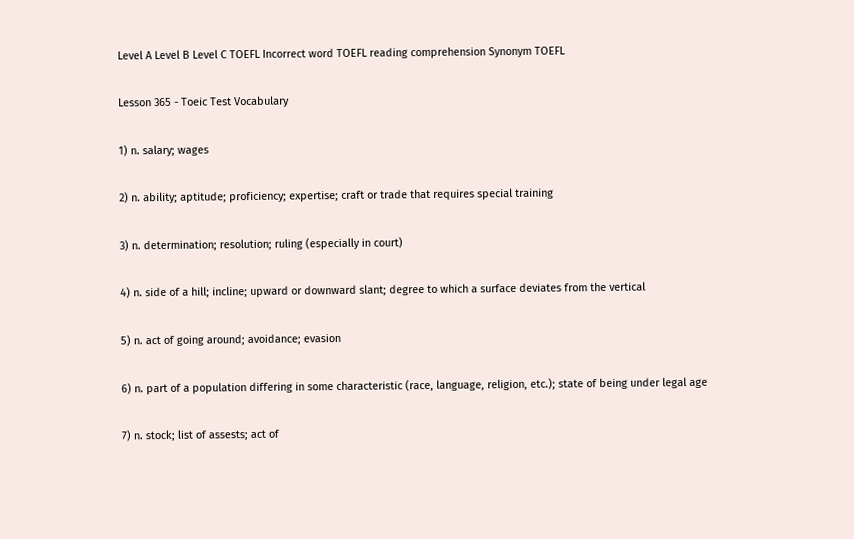Level A Level B Level C TOEFL Incorrect word TOEFL reading comprehension Synonym TOEFL

Lesson 365 - Toeic Test Vocabulary

1) n. salary; wages

2) n. ability; aptitude; proficiency; expertise; craft or trade that requires special training

3) n. determination; resolution; ruling (especially in court)

4) n. side of a hill; incline; upward or downward slant; degree to which a surface deviates from the vertical

5) n. act of going around; avoidance; evasion

6) n. part of a population differing in some characteristic (race, language, religion, etc.); state of being under legal age

7) n. stock; list of assests; act of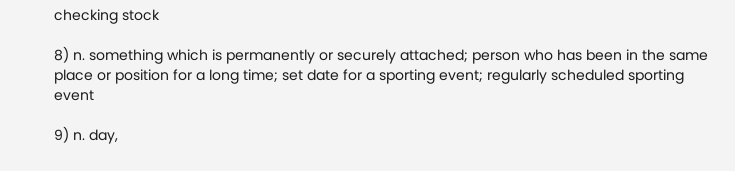checking stock

8) n. something which is permanently or securely attached; person who has been in the same place or position for a long time; set date for a sporting event; regularly scheduled sporting event

9) n. day,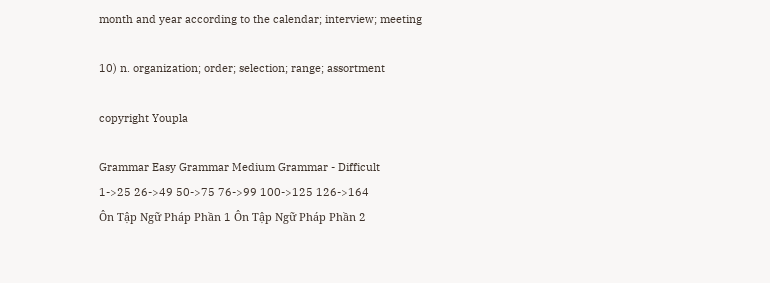month and year according to the calendar; interview; meeting

10) n. organization; order; selection; range; assortment

copyright Youpla

Grammar Easy Grammar Medium Grammar - Difficult
1->25 26->49 50->75 76->99 100->125 126->164
Ôn Tập Ngữ Pháp Phần 1 Ôn Tập Ngữ Pháp Phần 2